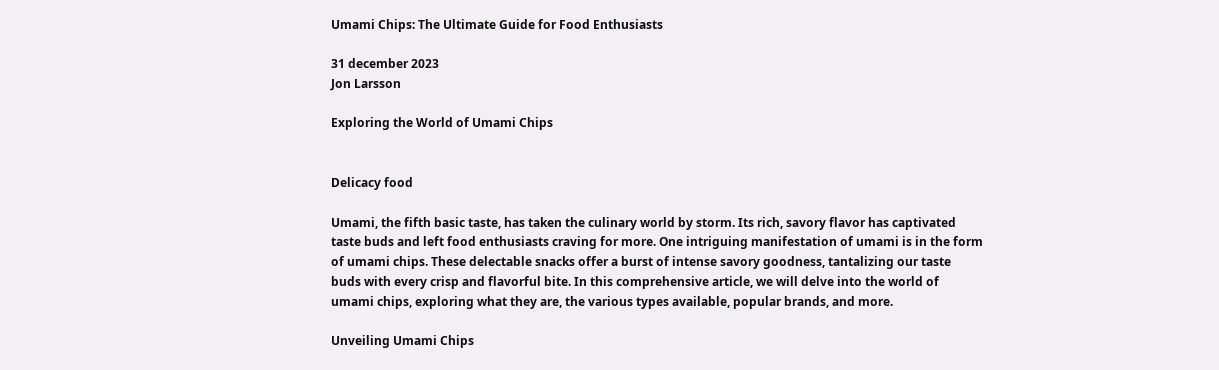Umami Chips: The Ultimate Guide for Food Enthusiasts

31 december 2023
Jon Larsson

Exploring the World of Umami Chips


Delicacy food

Umami, the fifth basic taste, has taken the culinary world by storm. Its rich, savory flavor has captivated taste buds and left food enthusiasts craving for more. One intriguing manifestation of umami is in the form of umami chips. These delectable snacks offer a burst of intense savory goodness, tantalizing our taste buds with every crisp and flavorful bite. In this comprehensive article, we will delve into the world of umami chips, exploring what they are, the various types available, popular brands, and more.

Unveiling Umami Chips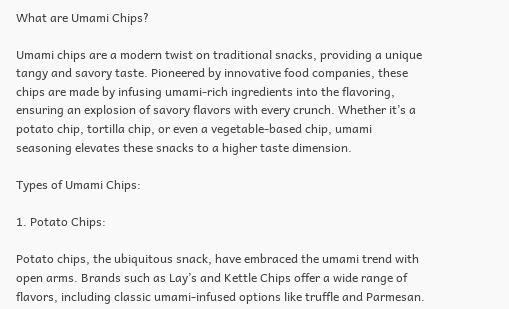What are Umami Chips?

Umami chips are a modern twist on traditional snacks, providing a unique tangy and savory taste. Pioneered by innovative food companies, these chips are made by infusing umami-rich ingredients into the flavoring, ensuring an explosion of savory flavors with every crunch. Whether it’s a potato chip, tortilla chip, or even a vegetable-based chip, umami seasoning elevates these snacks to a higher taste dimension.

Types of Umami Chips:

1. Potato Chips:

Potato chips, the ubiquitous snack, have embraced the umami trend with open arms. Brands such as Lay’s and Kettle Chips offer a wide range of flavors, including classic umami-infused options like truffle and Parmesan.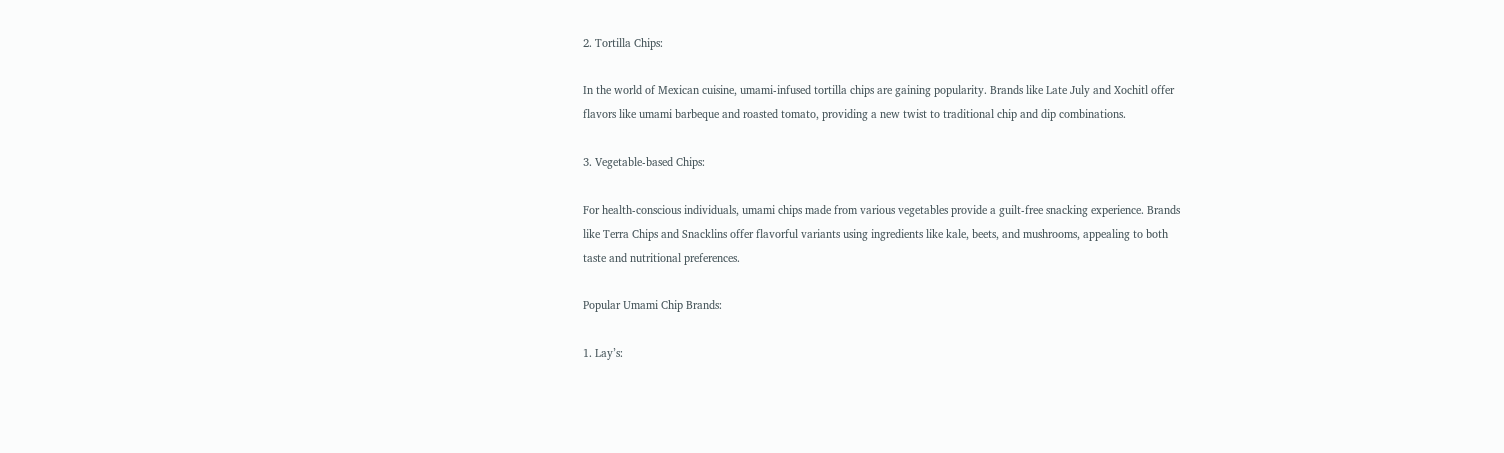2. Tortilla Chips:

In the world of Mexican cuisine, umami-infused tortilla chips are gaining popularity. Brands like Late July and Xochitl offer flavors like umami barbeque and roasted tomato, providing a new twist to traditional chip and dip combinations.

3. Vegetable-based Chips:

For health-conscious individuals, umami chips made from various vegetables provide a guilt-free snacking experience. Brands like Terra Chips and Snacklins offer flavorful variants using ingredients like kale, beets, and mushrooms, appealing to both taste and nutritional preferences.

Popular Umami Chip Brands:

1. Lay’s: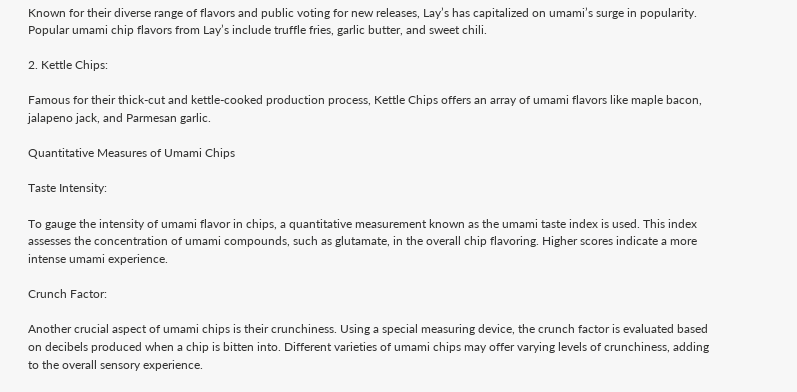Known for their diverse range of flavors and public voting for new releases, Lay’s has capitalized on umami’s surge in popularity. Popular umami chip flavors from Lay’s include truffle fries, garlic butter, and sweet chili.

2. Kettle Chips:

Famous for their thick-cut and kettle-cooked production process, Kettle Chips offers an array of umami flavors like maple bacon, jalapeno jack, and Parmesan garlic.

Quantitative Measures of Umami Chips

Taste Intensity:

To gauge the intensity of umami flavor in chips, a quantitative measurement known as the umami taste index is used. This index assesses the concentration of umami compounds, such as glutamate, in the overall chip flavoring. Higher scores indicate a more intense umami experience.

Crunch Factor:

Another crucial aspect of umami chips is their crunchiness. Using a special measuring device, the crunch factor is evaluated based on decibels produced when a chip is bitten into. Different varieties of umami chips may offer varying levels of crunchiness, adding to the overall sensory experience.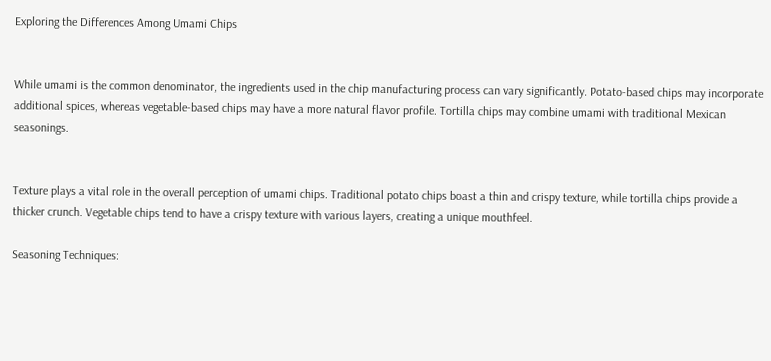Exploring the Differences Among Umami Chips


While umami is the common denominator, the ingredients used in the chip manufacturing process can vary significantly. Potato-based chips may incorporate additional spices, whereas vegetable-based chips may have a more natural flavor profile. Tortilla chips may combine umami with traditional Mexican seasonings.


Texture plays a vital role in the overall perception of umami chips. Traditional potato chips boast a thin and crispy texture, while tortilla chips provide a thicker crunch. Vegetable chips tend to have a crispy texture with various layers, creating a unique mouthfeel.

Seasoning Techniques: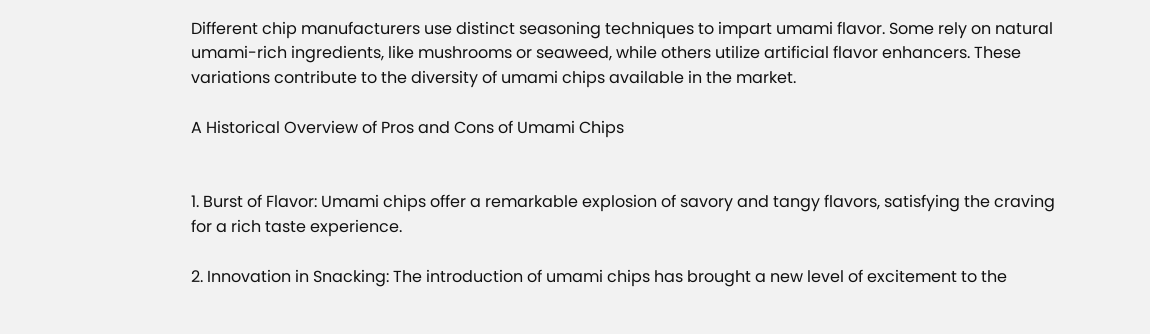Different chip manufacturers use distinct seasoning techniques to impart umami flavor. Some rely on natural umami-rich ingredients, like mushrooms or seaweed, while others utilize artificial flavor enhancers. These variations contribute to the diversity of umami chips available in the market.

A Historical Overview of Pros and Cons of Umami Chips


1. Burst of Flavor: Umami chips offer a remarkable explosion of savory and tangy flavors, satisfying the craving for a rich taste experience.

2. Innovation in Snacking: The introduction of umami chips has brought a new level of excitement to the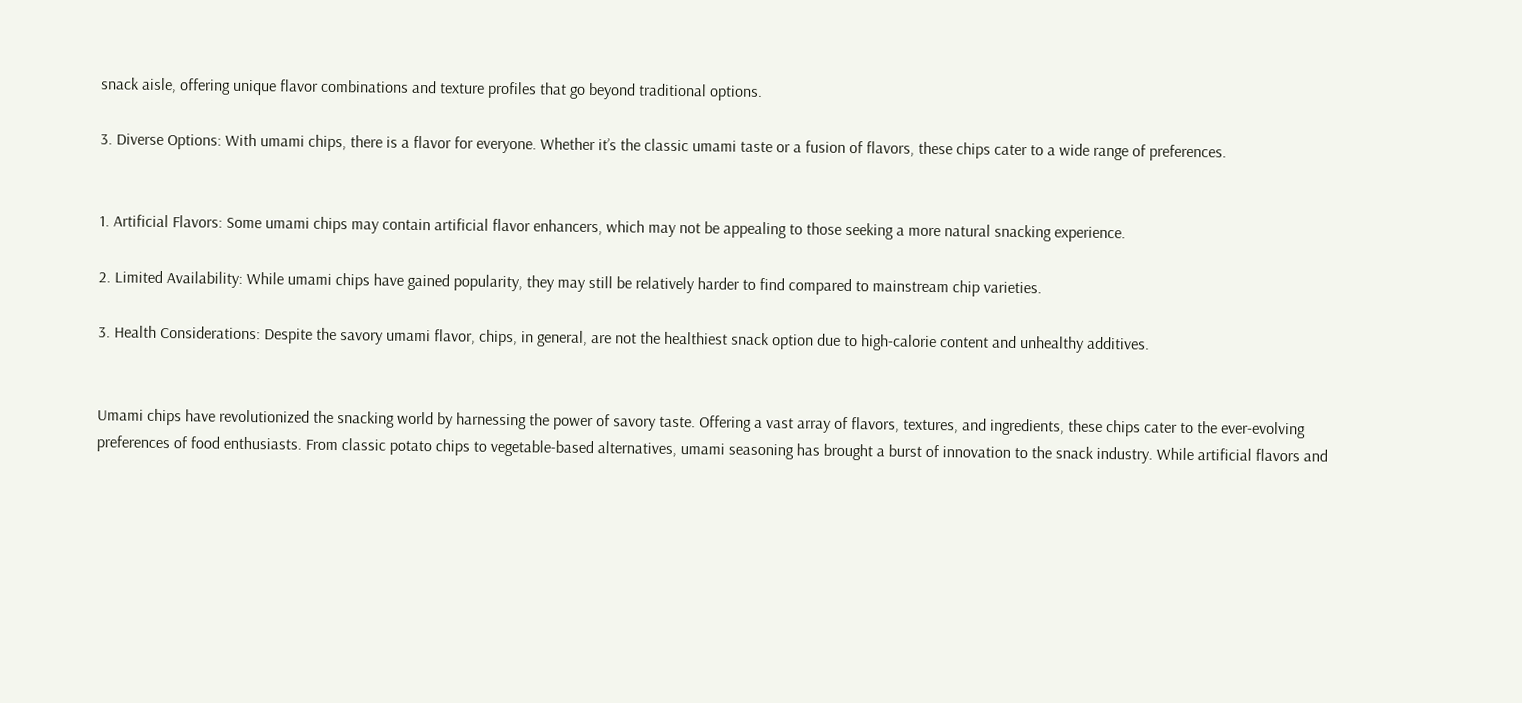snack aisle, offering unique flavor combinations and texture profiles that go beyond traditional options.

3. Diverse Options: With umami chips, there is a flavor for everyone. Whether it’s the classic umami taste or a fusion of flavors, these chips cater to a wide range of preferences.


1. Artificial Flavors: Some umami chips may contain artificial flavor enhancers, which may not be appealing to those seeking a more natural snacking experience.

2. Limited Availability: While umami chips have gained popularity, they may still be relatively harder to find compared to mainstream chip varieties.

3. Health Considerations: Despite the savory umami flavor, chips, in general, are not the healthiest snack option due to high-calorie content and unhealthy additives.


Umami chips have revolutionized the snacking world by harnessing the power of savory taste. Offering a vast array of flavors, textures, and ingredients, these chips cater to the ever-evolving preferences of food enthusiasts. From classic potato chips to vegetable-based alternatives, umami seasoning has brought a burst of innovation to the snack industry. While artificial flavors and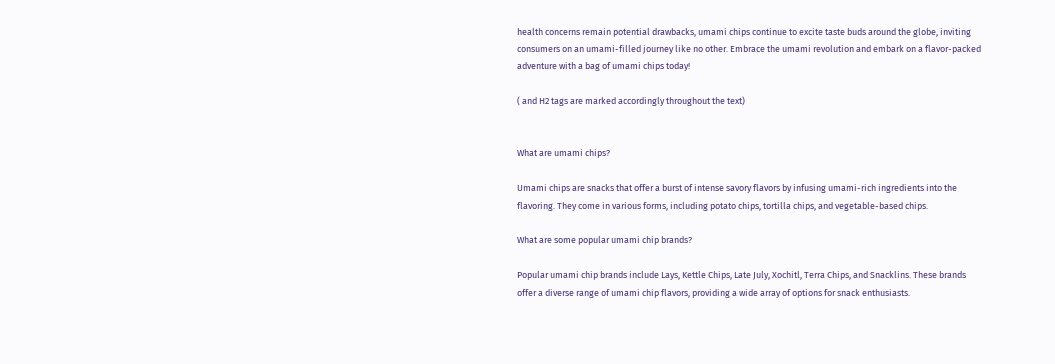health concerns remain potential drawbacks, umami chips continue to excite taste buds around the globe, inviting consumers on an umami-filled journey like no other. Embrace the umami revolution and embark on a flavor-packed adventure with a bag of umami chips today!

( and H2 tags are marked accordingly throughout the text)


What are umami chips?

Umami chips are snacks that offer a burst of intense savory flavors by infusing umami-rich ingredients into the flavoring. They come in various forms, including potato chips, tortilla chips, and vegetable-based chips.

What are some popular umami chip brands?

Popular umami chip brands include Lays, Kettle Chips, Late July, Xochitl, Terra Chips, and Snacklins. These brands offer a diverse range of umami chip flavors, providing a wide array of options for snack enthusiasts.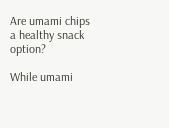Are umami chips a healthy snack option?

While umami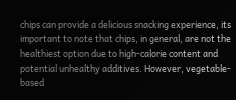chips can provide a delicious snacking experience, its important to note that chips, in general, are not the healthiest option due to high-calorie content and potential unhealthy additives. However, vegetable-based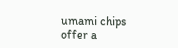umami chips offer a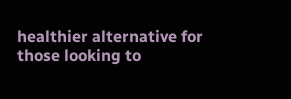healthier alternative for those looking to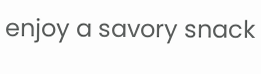enjoy a savory snack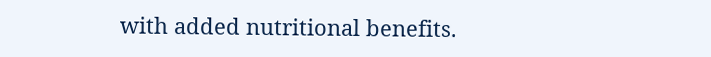with added nutritional benefits.